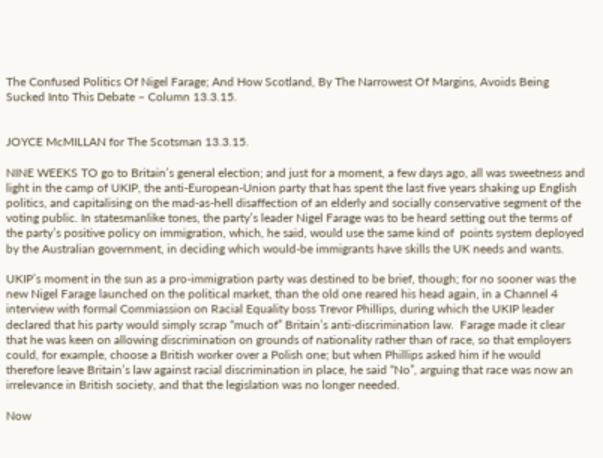The Confused Politics Of Nigel Farage; And How Scotland, By The Narrowest Of Margins, Avoids Being Sucked Into This Debate – Column 13.3.15.


JOYCE McMILLAN for The Scotsman 13.3.15.

NINE WEEKS TO go to Britain’s general election; and just for a moment, a few days ago, all was sweetness and light in the camp of UKIP, the anti-European-Union party that has spent the last five years shaking up English politics, and capitalising on the mad-as-hell disaffection of an elderly and socially conservative segment of the voting public. In statesmanlike tones, the party’s leader Nigel Farage was to be heard setting out the terms of the party’s positive policy on immigration, which, he said, would use the same kind of  points system deployed by the Australian government, in deciding which would-be immigrants have skills the UK needs and wants.

UKIP’s moment in the sun as a pro-immigration party was destined to be brief, though; for no sooner was the new Nigel Farage launched on the political market, than the old one reared his head again, in a Channel 4 interview with formal Commiassion on Racial Equality boss Trevor Phillips, during which the UKIP leader declared that his party would simply scrap “much of” Britain’s anti-discrimination law.  Farage made it clear that he was keen on allowing discrimination on grounds of nationality rather than of race, so that employers could, for example, choose a British worker over a Polish one; but when Phillips asked him if he would therefore leave Britain’s law against racial discrimination in place, he said “No”, arguing that race was now an irrelevance in British society, and that the legislation was no longer needed.

Now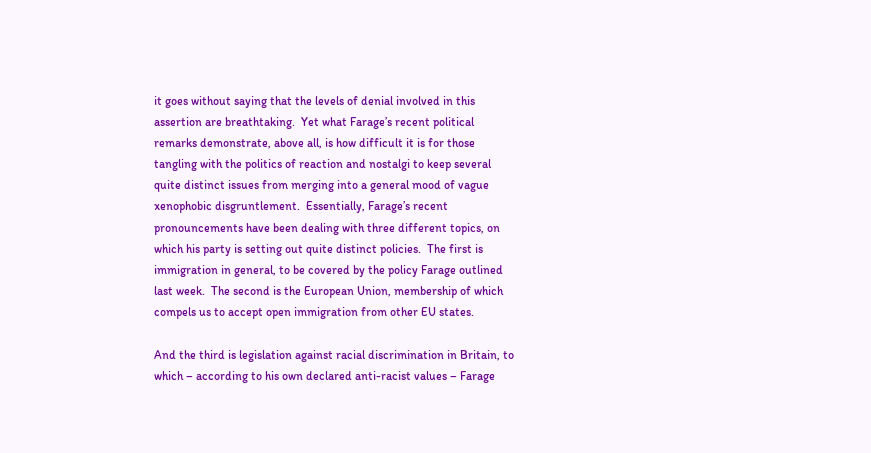it goes without saying that the levels of denial involved in this assertion are breathtaking.  Yet what Farage’s recent political remarks demonstrate, above all, is how difficult it is for those tangling with the politics of reaction and nostalgi to keep several quite distinct issues from merging into a general mood of vague xenophobic disgruntlement.  Essentially, Farage’s recent pronouncements have been dealing with three different topics, on which his party is setting out quite distinct policies.  The first is immigration in general, to be covered by the policy Farage outlined last week.  The second is the European Union, membership of which compels us to accept open immigration from other EU states.

And the third is legislation against racial discrimination in Britain, to which – according to his own declared anti-racist values – Farage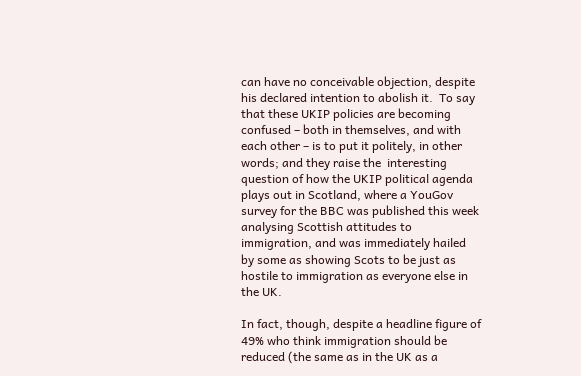can have no conceivable objection, despite his declared intention to abolish it.  To say that these UKIP policies are becoming confused – both in themselves, and with each other – is to put it politely, in other words; and they raise the  interesting question of how the UKIP political agenda plays out in Scotland, where a YouGov survey for the BBC was published this week analysing Scottish attitudes to immigration, and was immediately hailed by some as showing Scots to be just as hostile to immigration as everyone else in the UK.

In fact, though, despite a headline figure of 49% who think immigration should be reduced (the same as in the UK as a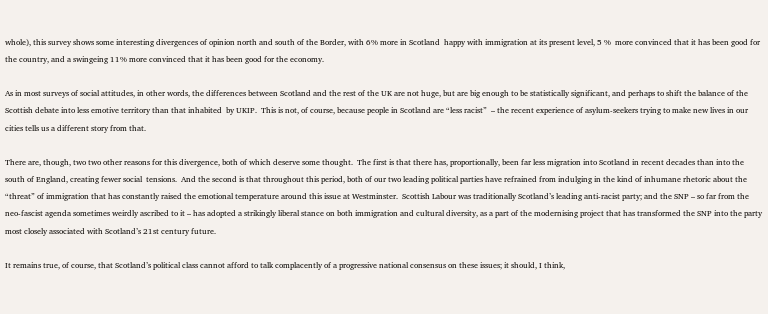whole), this survey shows some interesting divergences of opinion north and south of the Border, with 6% more in Scotland  happy with immigration at its present level, 5 %  more convinced that it has been good for the country, and a swingeing 11% more convinced that it has been good for the economy.

As in most surveys of social attitudes, in other words, the differences between Scotland and the rest of the UK are not huge, but are big enough to be statistically significant, and perhaps to shift the balance of the Scottish debate into less emotive territory than that inhabited  by UKIP.  This is not, of course, because people in Scotland are “less racist”  – the recent experience of asylum-seekers trying to make new lives in our cities tells us a different story from that.

There are, though, two two other reasons for this divergence, both of which deserve some thought.  The first is that there has, proportionally, been far less migration into Scotland in recent decades than into the south of England, creating fewer social  tensions.  And the second is that throughout this period, both of our two leading political parties have refrained from indulging in the kind of inhumane rhetoric about the “threat” of immigration that has constantly raised the emotional temperature around this issue at Westminster.  Scottish Labour was traditionally Scotland’s leading anti-racist party; and the SNP – so far from the neo-fascist agenda sometimes weirdly ascribed to it – has adopted a strikingly liberal stance on both immigration and cultural diversity, as a part of the modernising project that has transformed the SNP into the party most closely associated with Scotland’s 21st century future.

It remains true, of course, that Scotland’s political class cannot afford to talk complacently of a progressive national consensus on these issues; it should, I think,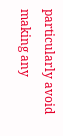particularly avoid making any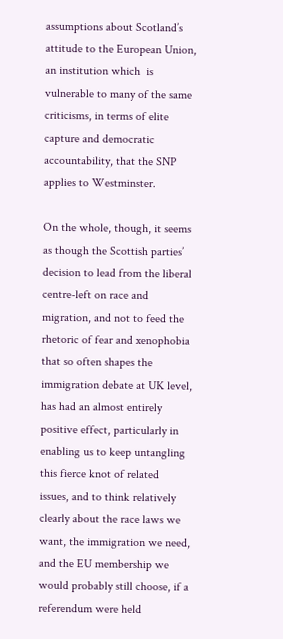assumptions about Scotland’s attitude to the European Union, an institution which  is vulnerable to many of the same criticisms, in terms of elite capture and democratic accountability, that the SNP applies to Westminster.

On the whole, though, it seems as though the Scottish parties’ decision to lead from the liberal centre-left on race and migration, and not to feed the rhetoric of fear and xenophobia that so often shapes the immigration debate at UK level, has had an almost entirely positive effect, particularly in enabling us to keep untangling this fierce knot of related  issues, and to think relatively clearly about the race laws we want, the immigration we need, and the EU membership we would probably still choose, if a referendum were held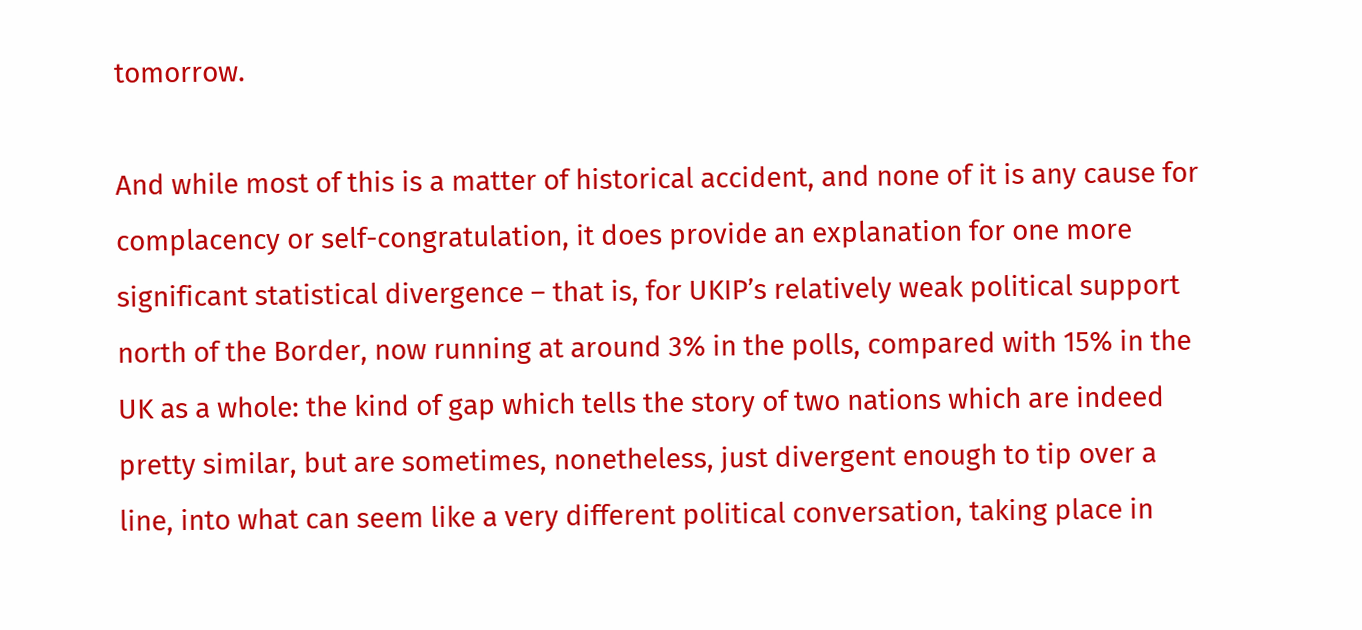tomorrow.

And while most of this is a matter of historical accident, and none of it is any cause for complacency or self-congratulation, it does provide an explanation for one more significant statistical divergence – that is, for UKIP’s relatively weak political support north of the Border, now running at around 3% in the polls, compared with 15% in the UK as a whole: the kind of gap which tells the story of two nations which are indeed pretty similar, but are sometimes, nonetheless, just divergent enough to tip over a line, into what can seem like a very different political conversation, taking place in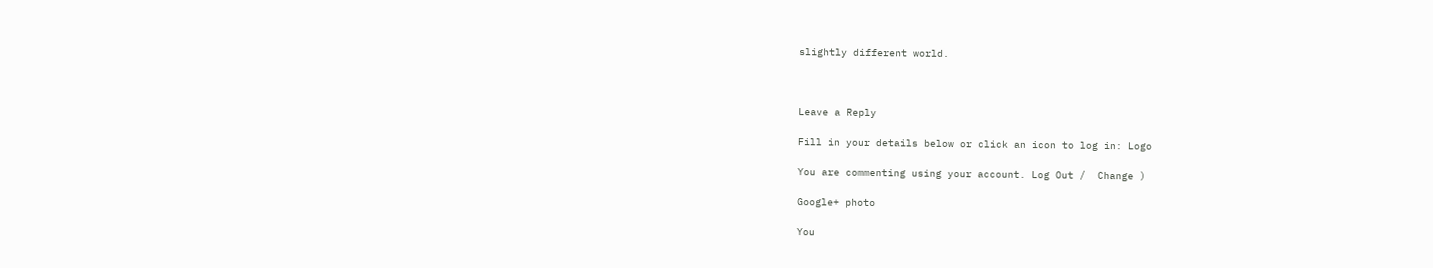slightly different world.



Leave a Reply

Fill in your details below or click an icon to log in: Logo

You are commenting using your account. Log Out /  Change )

Google+ photo

You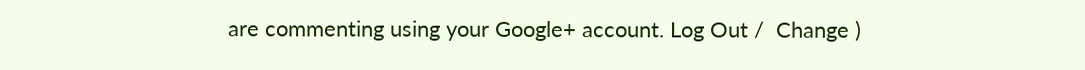are commenting using your Google+ account. Log Out /  Change )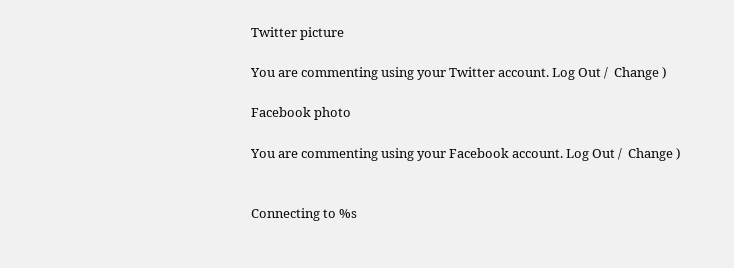Twitter picture

You are commenting using your Twitter account. Log Out /  Change )

Facebook photo

You are commenting using your Facebook account. Log Out /  Change )


Connecting to %s